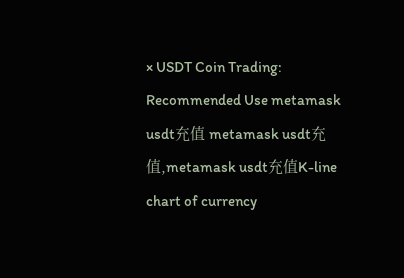× USDT Coin Trading: Recommended Use metamask usdt充值 metamask usdt充值,metamask usdt充值K-line chart of currency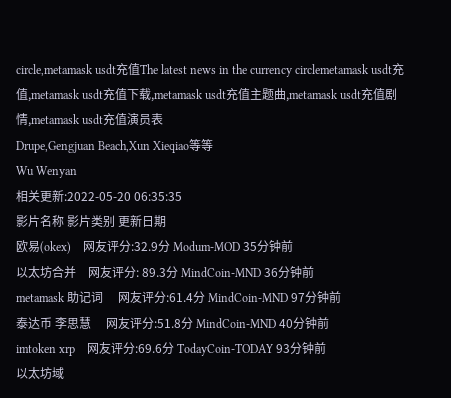circle,metamask usdt充值The latest news in the currency circlemetamask usdt充值,metamask usdt充值下载,metamask usdt充值主题曲,metamask usdt充值剧情,metamask usdt充值演员表
Drupe,Gengjuan Beach,Xun Xieqiao等等
Wu Wenyan
相关更新:2022-05-20 06:35:35
影片名称 影片类别 更新日期
欧易(okex)    网友评分:32.9分 Modum-MOD 35分钟前
以太坊合并    网友评分: 89.3分 MindCoin-MND 36分钟前
metamask 助记词     网友评分:61.4分 MindCoin-MND 97分钟前
泰达币 李思慧     网友评分:51.8分 MindCoin-MND 40分钟前
imtoken xrp    网友评分:69.6分 TodayCoin-TODAY 93分钟前
以太坊域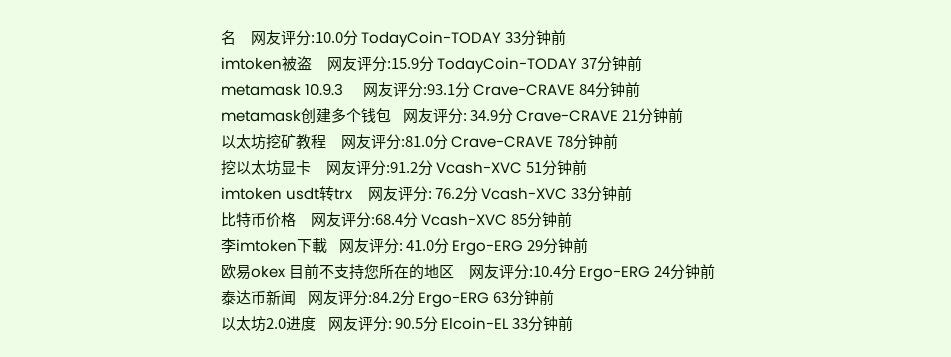名     网友评分:10.0分 TodayCoin-TODAY 33分钟前
imtoken被盗     网友评分:15.9分 TodayCoin-TODAY 37分钟前
metamask 10.9.3     网友评分:93.1分 Crave-CRAVE 84分钟前
metamask创建多个钱包    网友评分: 34.9分 Crave-CRAVE 21分钟前
以太坊挖矿教程     网友评分:81.0分 Crave-CRAVE 78分钟前
挖以太坊显卡     网友评分:91.2分 Vcash-XVC 51分钟前
imtoken usdt转trx    网友评分: 76.2分 Vcash-XVC 33分钟前
比特币价格     网友评分:68.4分 Vcash-XVC 85分钟前
李imtoken下載    网友评分: 41.0分 Ergo-ERG 29分钟前
欧易okex 目前不支持您所在的地区     网友评分:10.4分 Ergo-ERG 24分钟前
泰达币新闻    网友评分:84.2分 Ergo-ERG 63分钟前
以太坊2.0进度    网友评分: 90.5分 Elcoin-EL 33分钟前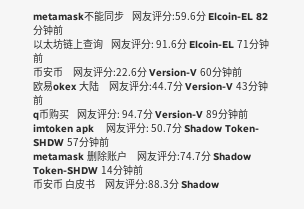metamask不能同步    网友评分:59.6分 Elcoin-EL 82分钟前
以太坊链上查询    网友评分: 91.6分 Elcoin-EL 71分钟前
币安币     网友评分:22.6分 Version-V 60分钟前
欧易okex 大陆     网友评分:44.7分 Version-V 43分钟前
q币购买    网友评分: 94.7分 Version-V 89分钟前
imtoken apk    网友评分: 50.7分 Shadow Token-SHDW 57分钟前
metamask 删除账户     网友评分:74.7分 Shadow Token-SHDW 14分钟前
币安币 白皮书     网友评分:88.3分 Shadow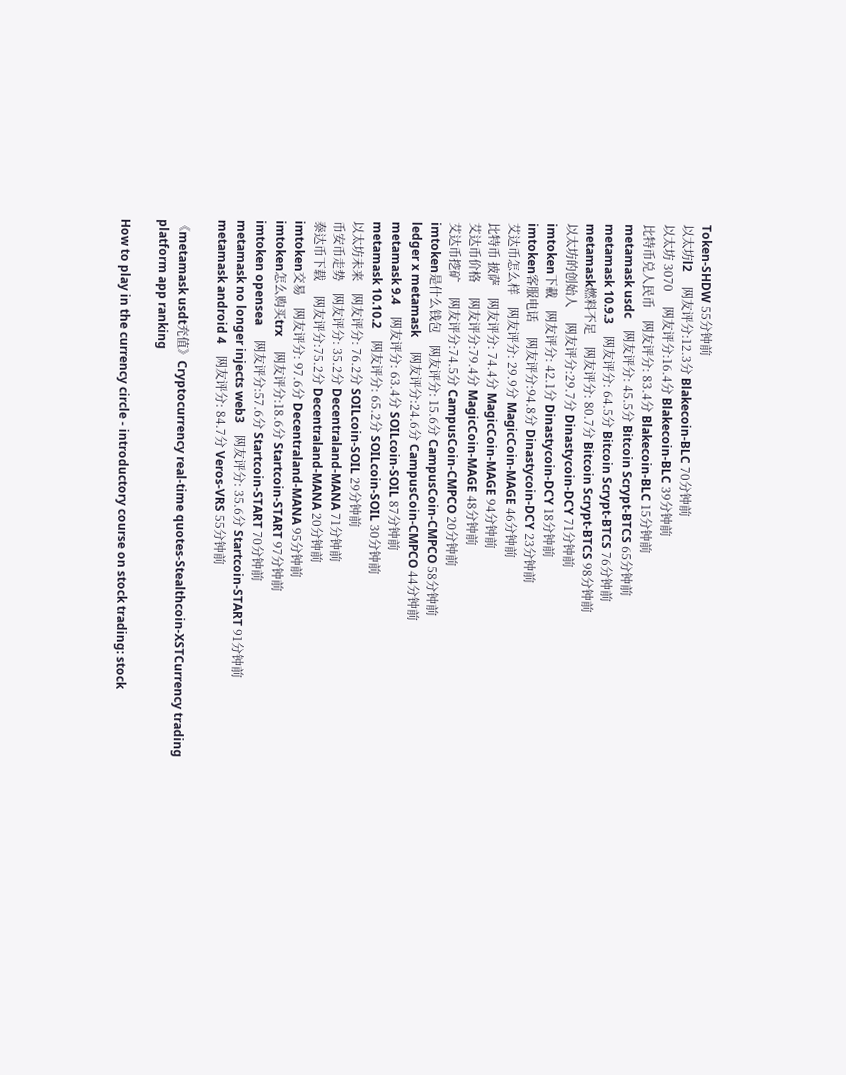Token-SHDW 55分钟前
以太坊l2     网友评分:12.3分 Blakecoin-BLC 70分钟前
以太坊 3070     网友评分:16.4分 Blakecoin-BLC 39分钟前
比特币兑人民币    网友评分: 83.4分 Blakecoin-BLC 15分钟前
metamask usdc    网友评分: 45.5分 Bitcoin Scrypt-BTCS 65分钟前
metamask 10.9.3    网友评分: 64.5分 Bitcoin Scrypt-BTCS 76分钟前
metamask燃料不足    网友评分: 80.7分 Bitcoin Scrypt-BTCS 98分钟前
以太坊的创始人     网友评分:29.7分 Dinastycoin-DCY 71分钟前
imtoken下載    网友评分: 42.1分 Dinastycoin-DCY 18分钟前
imtoken客服电话     网友评分:94.8分 Dinastycoin-DCY 23分钟前
艾达币怎么样    网友评分: 29.9分 MagicCoin-MAGE 46分钟前
比特币 披萨    网友评分: 74.4分 MagicCoin-MAGE 94分钟前
艾达币价格     网友评分:79.4分 MagicCoin-MAGE 48分钟前
艾达币挖矿     网友评分:74.5分 CampusCoin-CMPCO 20分钟前
imtoken是什么钱包    网友评分: 15.6分 CampusCoin-CMPCO 58分钟前
ledger x metamask     网友评分:24.6分 CampusCoin-CMPCO 44分钟前
metamask 9.4    网友评分: 63.4分 SOILcoin-SOIL 87分钟前
metamask 10.10.2    网友评分: 65.2分 SOILcoin-SOIL 30分钟前
以太坊未来    网友评分: 76.2分 SOILcoin-SOIL 29分钟前
币安币走势    网友评分: 35.2分 Decentraland-MANA 71分钟前
泰达币下载     网友评分:75.2分 Decentraland-MANA 20分钟前
imtoken交易    网友评分: 97.6分 Decentraland-MANA 95分钟前
imtoken怎么购买trx     网友评分:18.6分 Startcoin-START 97分钟前
imtoken opensea     网友评分:57.6分 Startcoin-START 70分钟前
metamask no longer injects web3    网友评分: 35.6分 Startcoin-START 91分钟前
metamask android 4    网友评分: 84.7分 Veros-VRS 55分钟前

《metamask usdt充值》Cryptocurrency real-time quotes-Stealthcoin-XSTCurrency trading platform app ranking

How to play in the currency circle - introductory course on stock trading: stock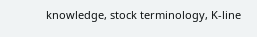knowledge, stock terminology, K-line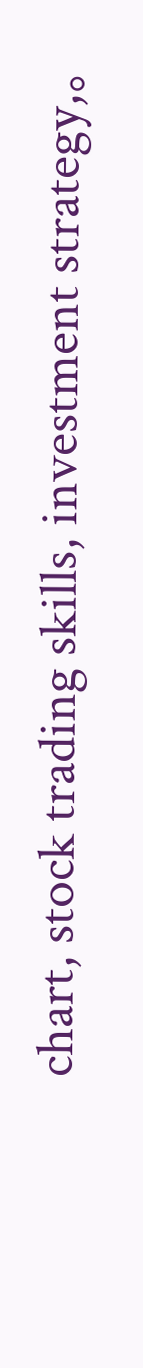chart, stock trading skills, investment strategy,。